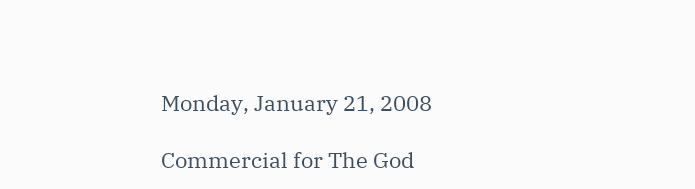Monday, January 21, 2008

Commercial for The God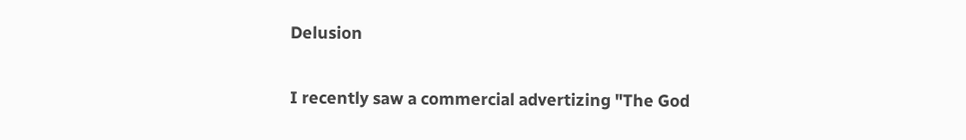Delusion

I recently saw a commercial advertizing "The God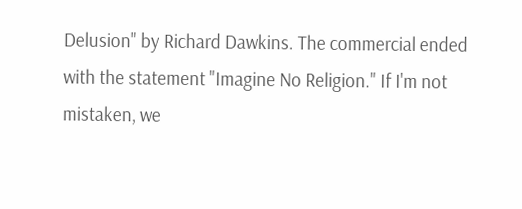Delusion" by Richard Dawkins. The commercial ended with the statement "Imagine No Religion." If I'm not mistaken, we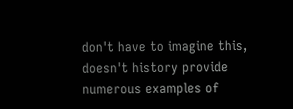don't have to imagine this, doesn't history provide numerous examples of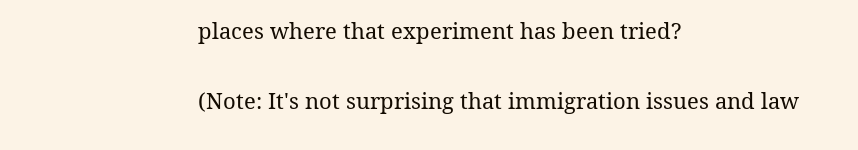places where that experiment has been tried?

(Note: It's not surprising that immigration issues and law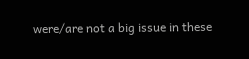were/are not a big issue in these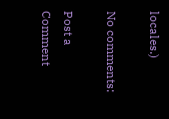locales.)

No comments:

Post a Comment